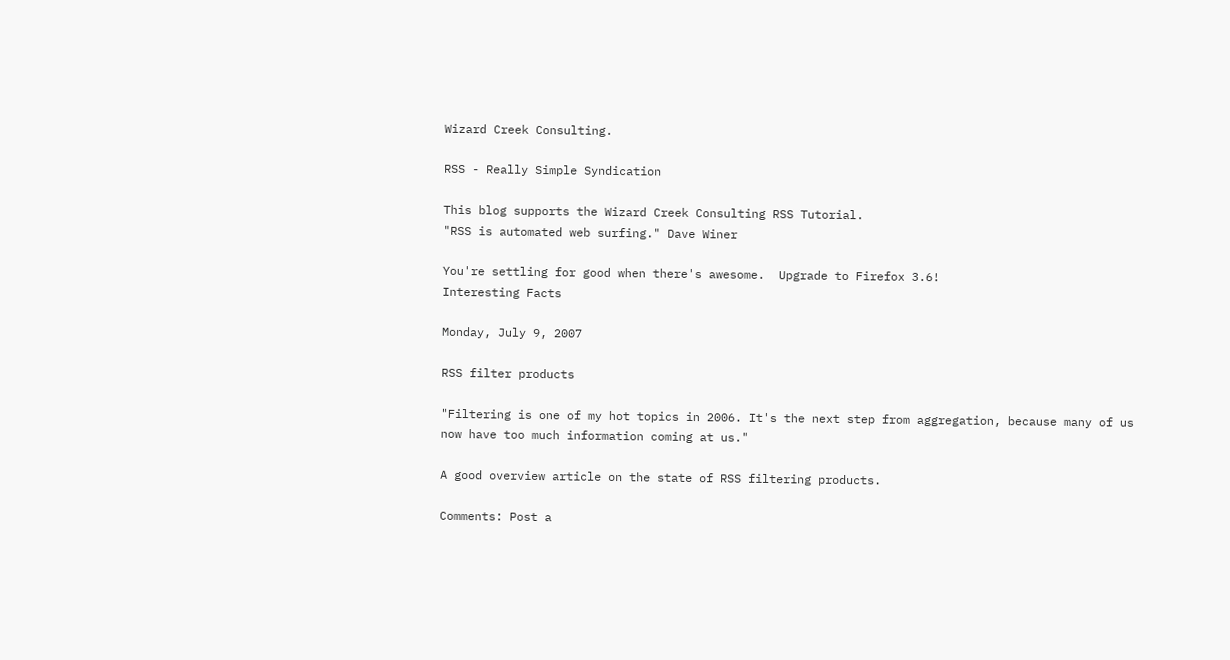Wizard Creek Consulting.

RSS - Really Simple Syndication

This blog supports the Wizard Creek Consulting RSS Tutorial.
"RSS is automated web surfing." Dave Winer

You're settling for good when there's awesome.  Upgrade to Firefox 3.6!
Interesting Facts

Monday, July 9, 2007

RSS filter products

"Filtering is one of my hot topics in 2006. It's the next step from aggregation, because many of us now have too much information coming at us."

A good overview article on the state of RSS filtering products.

Comments: Post a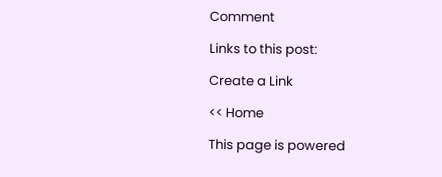Comment

Links to this post:

Create a Link

<< Home

This page is powered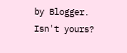by Blogger. Isn't yours?